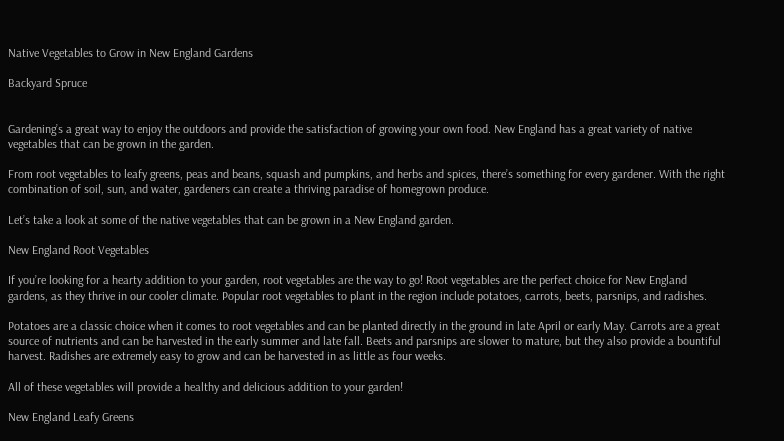Native Vegetables to Grow in New England Gardens

Backyard Spruce


Gardening’s a great way to enjoy the outdoors and provide the satisfaction of growing your own food. New England has a great variety of native vegetables that can be grown in the garden.

From root vegetables to leafy greens, peas and beans, squash and pumpkins, and herbs and spices, there’s something for every gardener. With the right combination of soil, sun, and water, gardeners can create a thriving paradise of homegrown produce.

Let’s take a look at some of the native vegetables that can be grown in a New England garden.

New England Root Vegetables

If you’re looking for a hearty addition to your garden, root vegetables are the way to go! Root vegetables are the perfect choice for New England gardens, as they thrive in our cooler climate. Popular root vegetables to plant in the region include potatoes, carrots, beets, parsnips, and radishes.

Potatoes are a classic choice when it comes to root vegetables and can be planted directly in the ground in late April or early May. Carrots are a great source of nutrients and can be harvested in the early summer and late fall. Beets and parsnips are slower to mature, but they also provide a bountiful harvest. Radishes are extremely easy to grow and can be harvested in as little as four weeks.

All of these vegetables will provide a healthy and delicious addition to your garden!

New England Leafy Greens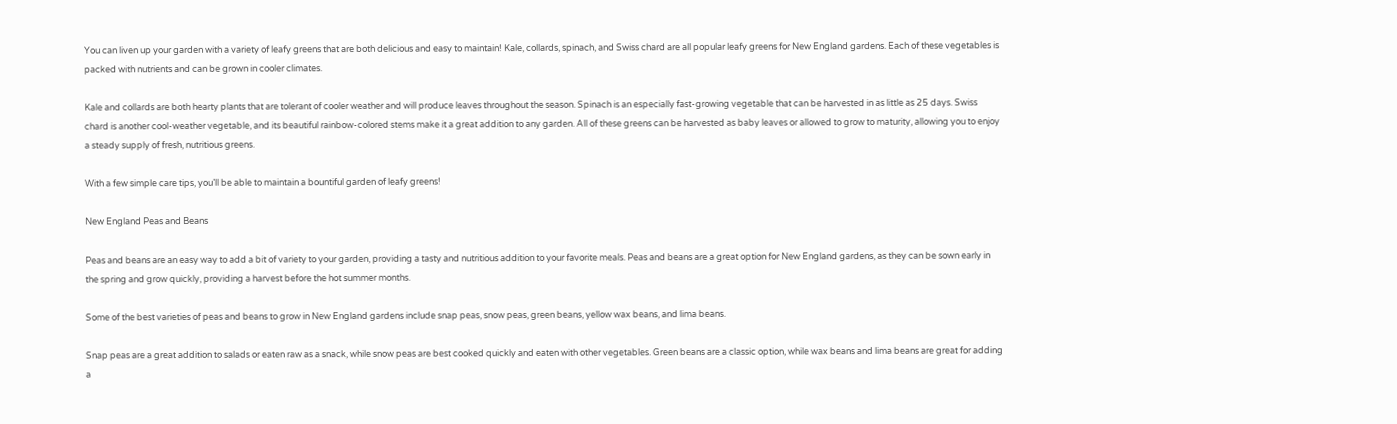You can liven up your garden with a variety of leafy greens that are both delicious and easy to maintain! Kale, collards, spinach, and Swiss chard are all popular leafy greens for New England gardens. Each of these vegetables is packed with nutrients and can be grown in cooler climates.

Kale and collards are both hearty plants that are tolerant of cooler weather and will produce leaves throughout the season. Spinach is an especially fast-growing vegetable that can be harvested in as little as 25 days. Swiss chard is another cool-weather vegetable, and its beautiful rainbow-colored stems make it a great addition to any garden. All of these greens can be harvested as baby leaves or allowed to grow to maturity, allowing you to enjoy a steady supply of fresh, nutritious greens.

With a few simple care tips, you’ll be able to maintain a bountiful garden of leafy greens!

New England Peas and Beans

Peas and beans are an easy way to add a bit of variety to your garden, providing a tasty and nutritious addition to your favorite meals. Peas and beans are a great option for New England gardens, as they can be sown early in the spring and grow quickly, providing a harvest before the hot summer months.

Some of the best varieties of peas and beans to grow in New England gardens include snap peas, snow peas, green beans, yellow wax beans, and lima beans.

Snap peas are a great addition to salads or eaten raw as a snack, while snow peas are best cooked quickly and eaten with other vegetables. Green beans are a classic option, while wax beans and lima beans are great for adding a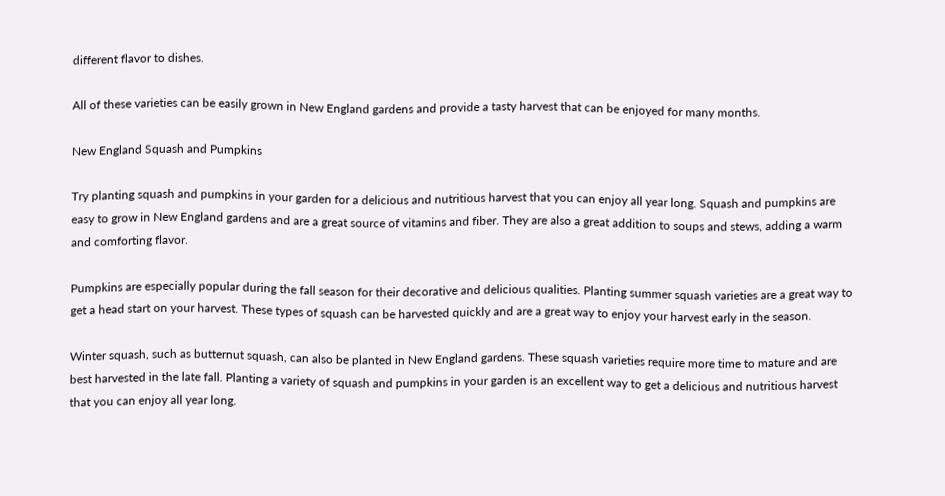different flavor to dishes.

All of these varieties can be easily grown in New England gardens and provide a tasty harvest that can be enjoyed for many months.

New England Squash and Pumpkins

Try planting squash and pumpkins in your garden for a delicious and nutritious harvest that you can enjoy all year long. Squash and pumpkins are easy to grow in New England gardens and are a great source of vitamins and fiber. They are also a great addition to soups and stews, adding a warm and comforting flavor.

Pumpkins are especially popular during the fall season for their decorative and delicious qualities. Planting summer squash varieties are a great way to get a head start on your harvest. These types of squash can be harvested quickly and are a great way to enjoy your harvest early in the season.

Winter squash, such as butternut squash, can also be planted in New England gardens. These squash varieties require more time to mature and are best harvested in the late fall. Planting a variety of squash and pumpkins in your garden is an excellent way to get a delicious and nutritious harvest that you can enjoy all year long.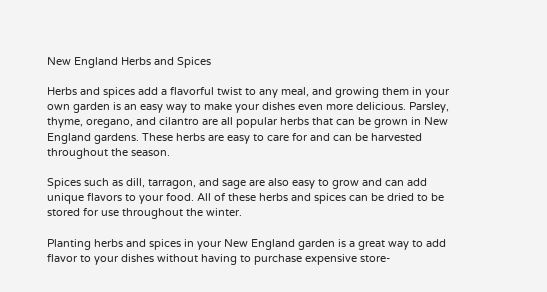New England Herbs and Spices

Herbs and spices add a flavorful twist to any meal, and growing them in your own garden is an easy way to make your dishes even more delicious. Parsley, thyme, oregano, and cilantro are all popular herbs that can be grown in New England gardens. These herbs are easy to care for and can be harvested throughout the season.

Spices such as dill, tarragon, and sage are also easy to grow and can add unique flavors to your food. All of these herbs and spices can be dried to be stored for use throughout the winter.

Planting herbs and spices in your New England garden is a great way to add flavor to your dishes without having to purchase expensive store-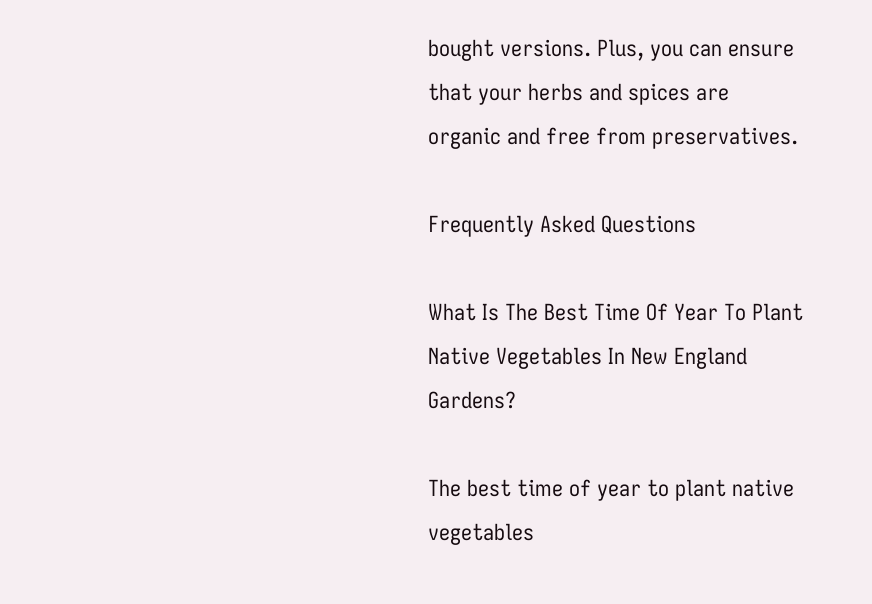bought versions. Plus, you can ensure that your herbs and spices are organic and free from preservatives.

Frequently Asked Questions

What Is The Best Time Of Year To Plant Native Vegetables In New England Gardens?

The best time of year to plant native vegetables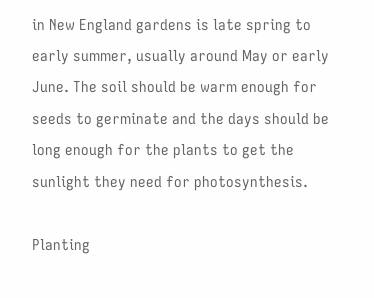in New England gardens is late spring to early summer, usually around May or early June. The soil should be warm enough for seeds to germinate and the days should be long enough for the plants to get the sunlight they need for photosynthesis.

Planting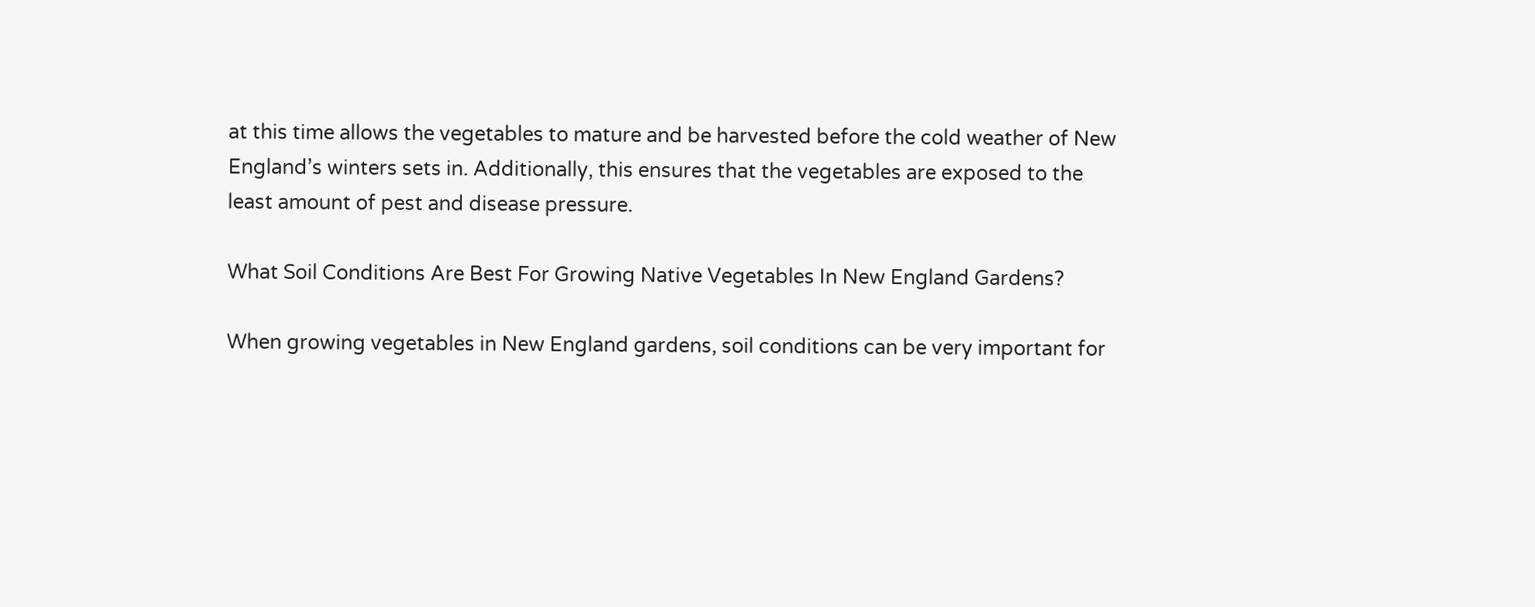at this time allows the vegetables to mature and be harvested before the cold weather of New England’s winters sets in. Additionally, this ensures that the vegetables are exposed to the least amount of pest and disease pressure.

What Soil Conditions Are Best For Growing Native Vegetables In New England Gardens?

When growing vegetables in New England gardens, soil conditions can be very important for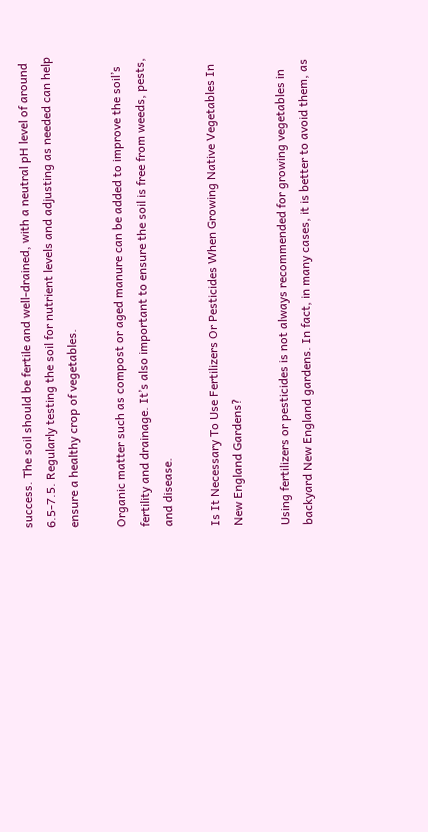success. The soil should be fertile and well-drained, with a neutral pH level of around 6.5-7.5. Regularly testing the soil for nutrient levels and adjusting as needed can help ensure a healthy crop of vegetables.

Organic matter such as compost or aged manure can be added to improve the soil’s fertility and drainage. It’s also important to ensure the soil is free from weeds, pests, and disease.

Is It Necessary To Use Fertilizers Or Pesticides When Growing Native Vegetables In New England Gardens?

Using fertilizers or pesticides is not always recommended for growing vegetables in backyard New England gardens. In fact, in many cases, it is better to avoid them, as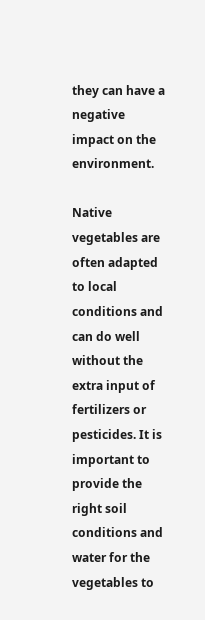they can have a negative impact on the environment.

Native vegetables are often adapted to local conditions and can do well without the extra input of fertilizers or pesticides. It is important to provide the right soil conditions and water for the vegetables to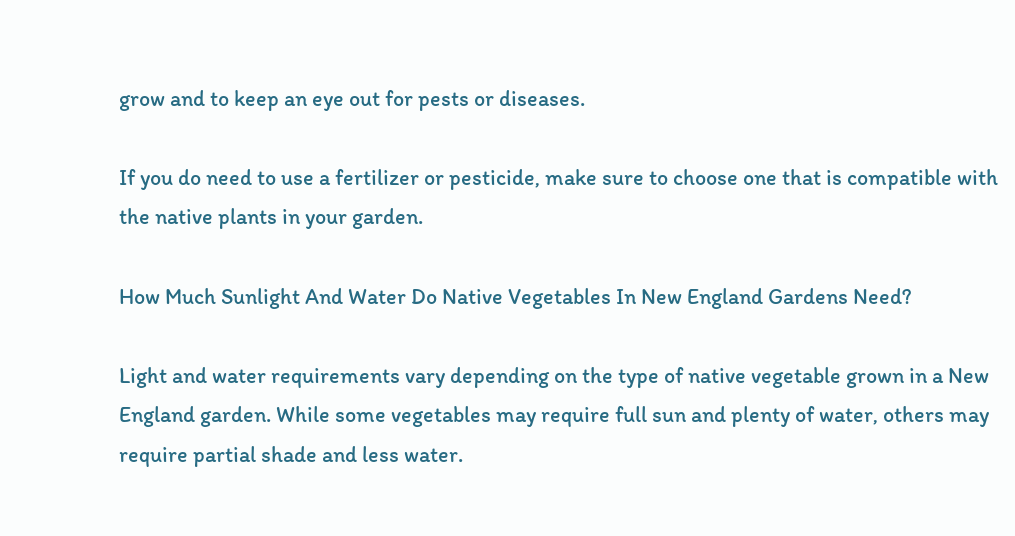grow and to keep an eye out for pests or diseases.

If you do need to use a fertilizer or pesticide, make sure to choose one that is compatible with the native plants in your garden.

How Much Sunlight And Water Do Native Vegetables In New England Gardens Need?

Light and water requirements vary depending on the type of native vegetable grown in a New England garden. While some vegetables may require full sun and plenty of water, others may require partial shade and less water.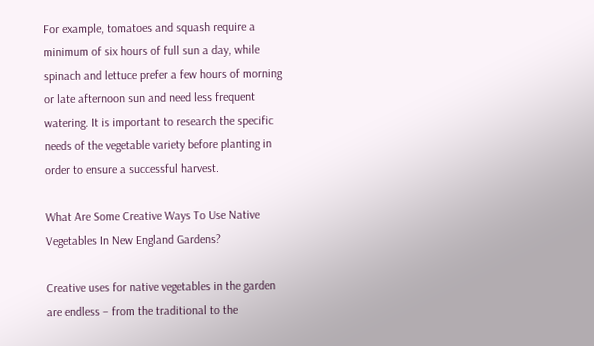For example, tomatoes and squash require a minimum of six hours of full sun a day, while spinach and lettuce prefer a few hours of morning or late afternoon sun and need less frequent watering. It is important to research the specific needs of the vegetable variety before planting in order to ensure a successful harvest.

What Are Some Creative Ways To Use Native Vegetables In New England Gardens?

Creative uses for native vegetables in the garden are endless – from the traditional to the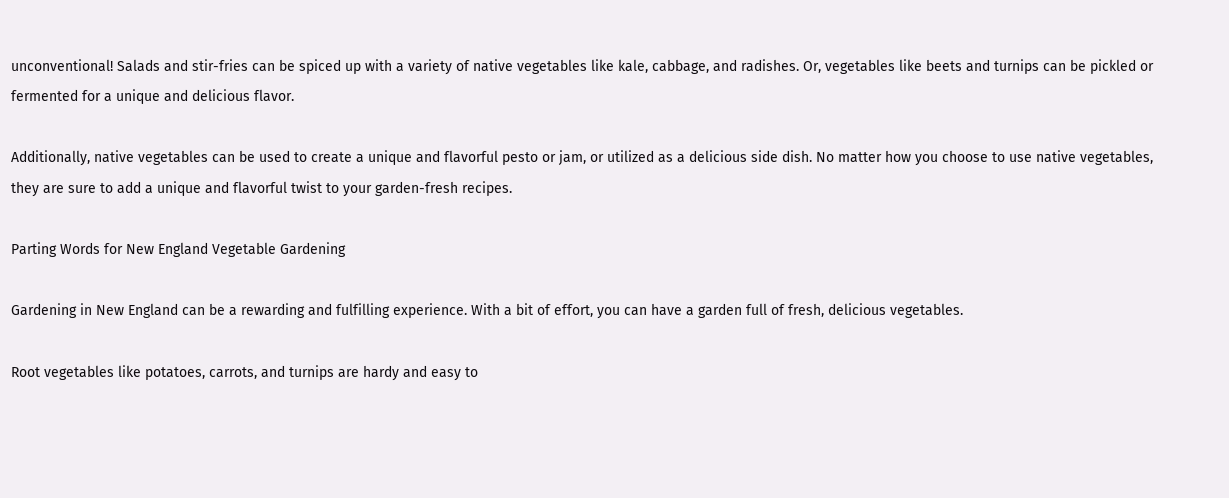unconventional! Salads and stir-fries can be spiced up with a variety of native vegetables like kale, cabbage, and radishes. Or, vegetables like beets and turnips can be pickled or fermented for a unique and delicious flavor.

Additionally, native vegetables can be used to create a unique and flavorful pesto or jam, or utilized as a delicious side dish. No matter how you choose to use native vegetables, they are sure to add a unique and flavorful twist to your garden-fresh recipes.

Parting Words for New England Vegetable Gardening

Gardening in New England can be a rewarding and fulfilling experience. With a bit of effort, you can have a garden full of fresh, delicious vegetables.

Root vegetables like potatoes, carrots, and turnips are hardy and easy to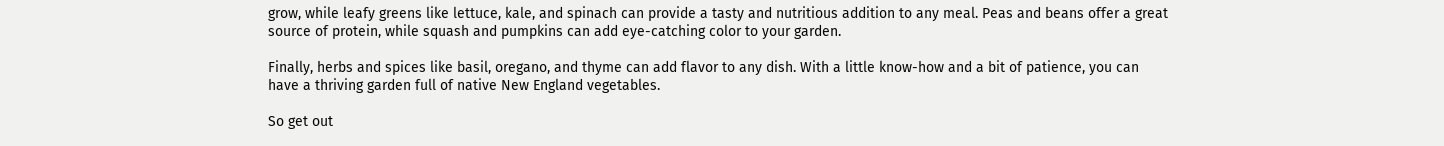grow, while leafy greens like lettuce, kale, and spinach can provide a tasty and nutritious addition to any meal. Peas and beans offer a great source of protein, while squash and pumpkins can add eye-catching color to your garden.

Finally, herbs and spices like basil, oregano, and thyme can add flavor to any dish. With a little know-how and a bit of patience, you can have a thriving garden full of native New England vegetables.

So get out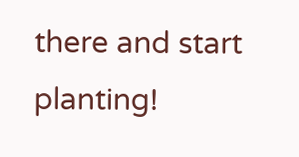there and start planting!